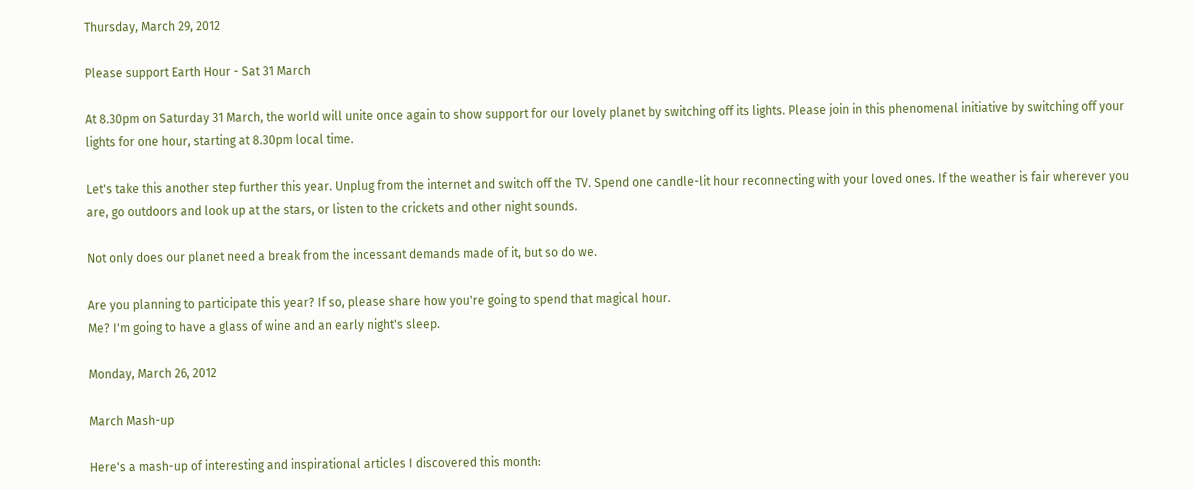Thursday, March 29, 2012

Please support Earth Hour - Sat 31 March

At 8.30pm on Saturday 31 March, the world will unite once again to show support for our lovely planet by switching off its lights. Please join in this phenomenal initiative by switching off your lights for one hour, starting at 8.30pm local time.

Let's take this another step further this year. Unplug from the internet and switch off the TV. Spend one candle-lit hour reconnecting with your loved ones. If the weather is fair wherever you are, go outdoors and look up at the stars, or listen to the crickets and other night sounds.

Not only does our planet need a break from the incessant demands made of it, but so do we.

Are you planning to participate this year? If so, please share how you're going to spend that magical hour.
Me? I'm going to have a glass of wine and an early night's sleep.

Monday, March 26, 2012

March Mash-up

Here's a mash-up of interesting and inspirational articles I discovered this month: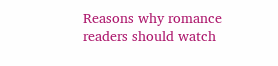Reasons why romance readers should watch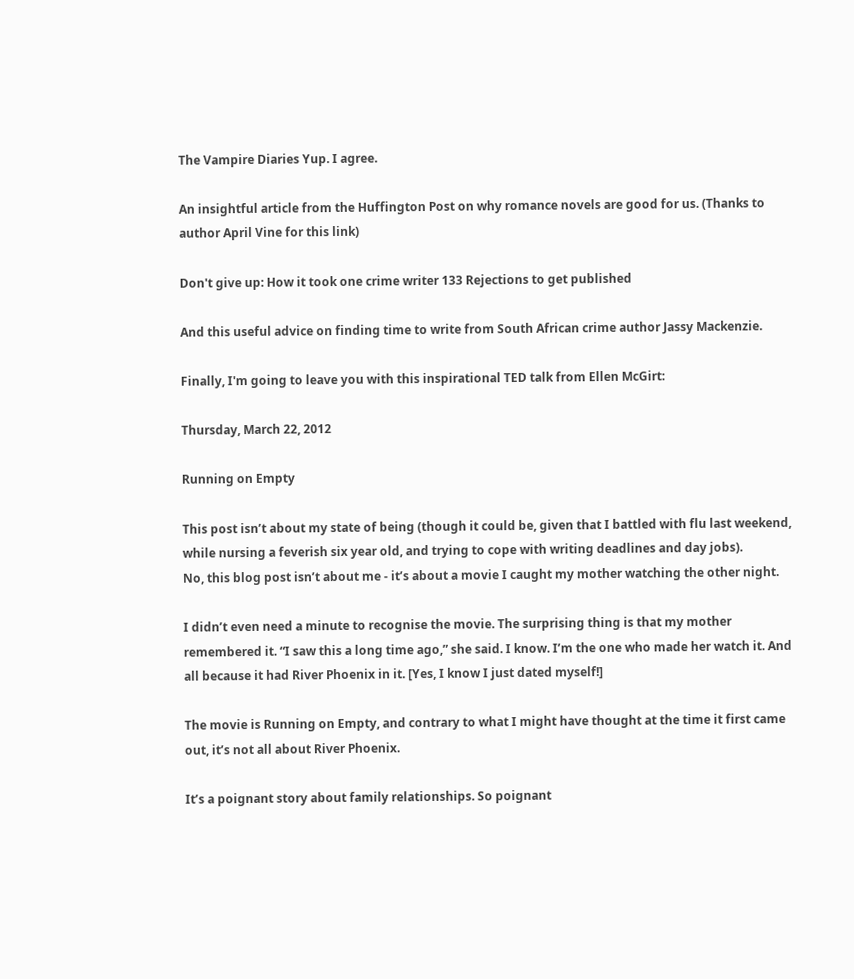The Vampire Diaries Yup. I agree.

An insightful article from the Huffington Post on why romance novels are good for us. (Thanks to author April Vine for this link)

Don't give up: How it took one crime writer 133 Rejections to get published

And this useful advice on finding time to write from South African crime author Jassy Mackenzie.

Finally, I'm going to leave you with this inspirational TED talk from Ellen McGirt:

Thursday, March 22, 2012

Running on Empty

This post isn’t about my state of being (though it could be, given that I battled with flu last weekend, while nursing a feverish six year old, and trying to cope with writing deadlines and day jobs).
No, this blog post isn’t about me - it’s about a movie I caught my mother watching the other night.

I didn’t even need a minute to recognise the movie. The surprising thing is that my mother remembered it. “I saw this a long time ago,” she said. I know. I’m the one who made her watch it. And all because it had River Phoenix in it. [Yes, I know I just dated myself!]

The movie is Running on Empty, and contrary to what I might have thought at the time it first came out, it’s not all about River Phoenix.

It’s a poignant story about family relationships. So poignant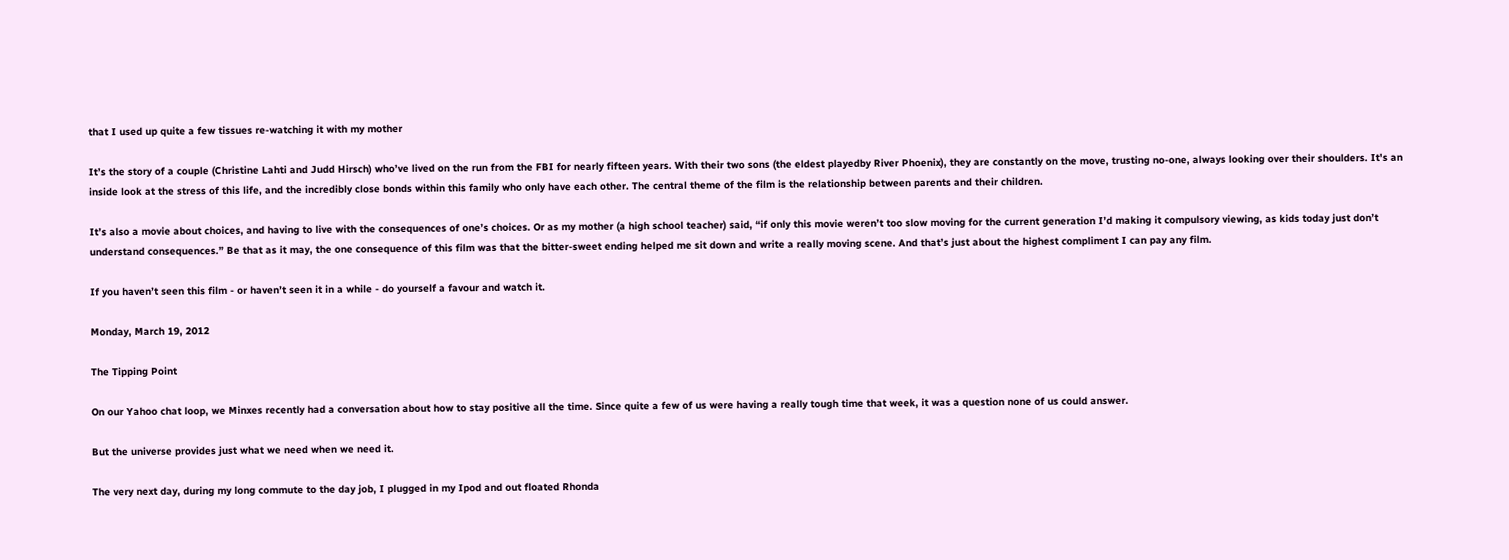that I used up quite a few tissues re-watching it with my mother

It’s the story of a couple (Christine Lahti and Judd Hirsch) who’ve lived on the run from the FBI for nearly fifteen years. With their two sons (the eldest playedby River Phoenix), they are constantly on the move, trusting no-one, always looking over their shoulders. It's an inside look at the stress of this life, and the incredibly close bonds within this family who only have each other. The central theme of the film is the relationship between parents and their children.

It’s also a movie about choices, and having to live with the consequences of one’s choices. Or as my mother (a high school teacher) said, “if only this movie weren’t too slow moving for the current generation I’d making it compulsory viewing, as kids today just don’t understand consequences.” Be that as it may, the one consequence of this film was that the bitter-sweet ending helped me sit down and write a really moving scene. And that’s just about the highest compliment I can pay any film.

If you haven’t seen this film - or haven’t seen it in a while - do yourself a favour and watch it.

Monday, March 19, 2012

The Tipping Point

On our Yahoo chat loop, we Minxes recently had a conversation about how to stay positive all the time. Since quite a few of us were having a really tough time that week, it was a question none of us could answer.

But the universe provides just what we need when we need it.

The very next day, during my long commute to the day job, I plugged in my Ipod and out floated Rhonda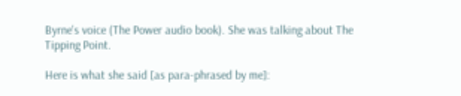Byrne's voice (The Power audio book). She was talking about The Tipping Point.

Here is what she said [as para-phrased by me]: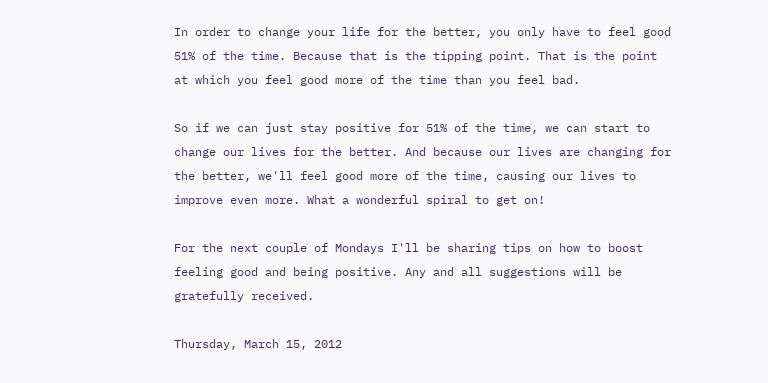In order to change your life for the better, you only have to feel good 51% of the time. Because that is the tipping point. That is the point at which you feel good more of the time than you feel bad.

So if we can just stay positive for 51% of the time, we can start to change our lives for the better. And because our lives are changing for the better, we'll feel good more of the time, causing our lives to improve even more. What a wonderful spiral to get on!

For the next couple of Mondays I'll be sharing tips on how to boost feeling good and being positive. Any and all suggestions will be gratefully received.

Thursday, March 15, 2012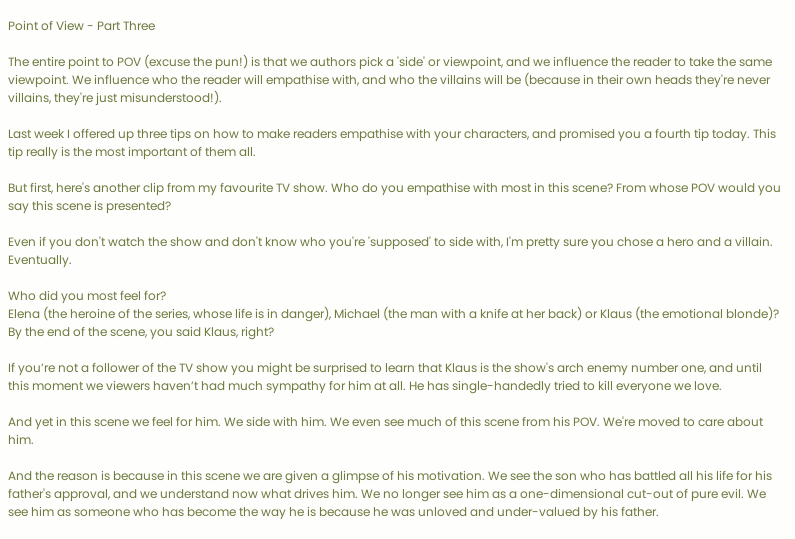Point of View - Part Three

The entire point to POV (excuse the pun!) is that we authors pick a 'side' or viewpoint, and we influence the reader to take the same viewpoint. We influence who the reader will empathise with, and who the villains will be (because in their own heads they're never villains, they're just misunderstood!).

Last week I offered up three tips on how to make readers empathise with your characters, and promised you a fourth tip today. This tip really is the most important of them all.

But first, here's another clip from my favourite TV show. Who do you empathise with most in this scene? From whose POV would you say this scene is presented?

Even if you don't watch the show and don't know who you're 'supposed' to side with, I'm pretty sure you chose a hero and a villain. Eventually.

Who did you most feel for?
Elena (the heroine of the series, whose life is in danger), Michael (the man with a knife at her back) or Klaus (the emotional blonde)? By the end of the scene, you said Klaus, right?

If you’re not a follower of the TV show you might be surprised to learn that Klaus is the show's arch enemy number one, and until this moment we viewers haven’t had much sympathy for him at all. He has single-handedly tried to kill everyone we love.

And yet in this scene we feel for him. We side with him. We even see much of this scene from his POV. We're moved to care about him.

And the reason is because in this scene we are given a glimpse of his motivation. We see the son who has battled all his life for his father's approval, and we understand now what drives him. We no longer see him as a one-dimensional cut-out of pure evil. We see him as someone who has become the way he is because he was unloved and under-valued by his father.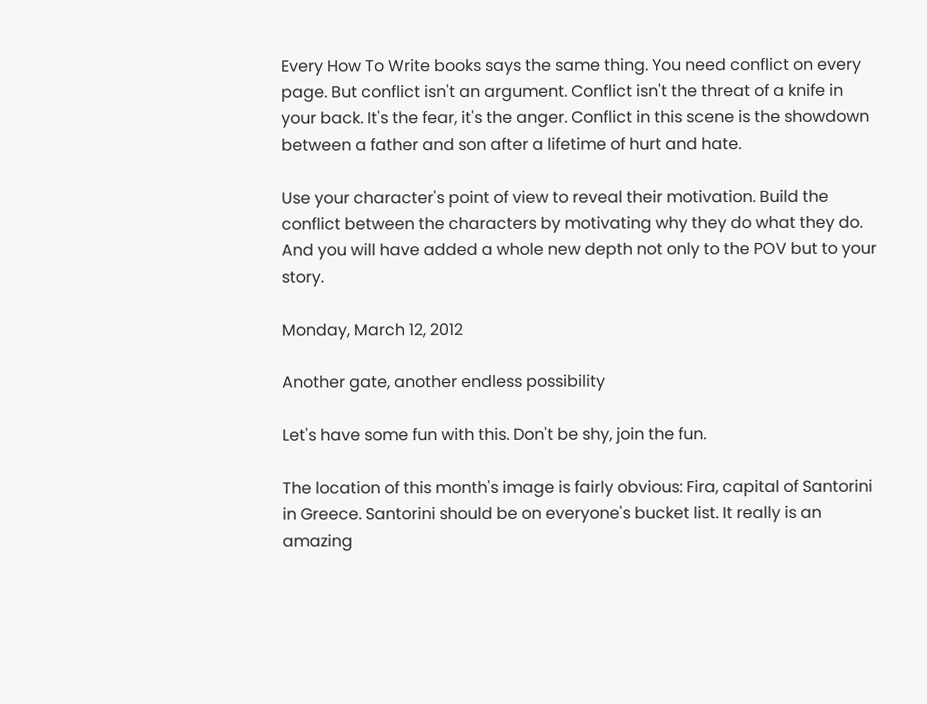Every How To Write books says the same thing. You need conflict on every page. But conflict isn't an argument. Conflict isn't the threat of a knife in your back. It's the fear, it's the anger. Conflict in this scene is the showdown between a father and son after a lifetime of hurt and hate.

Use your character's point of view to reveal their motivation. Build the conflict between the characters by motivating why they do what they do. And you will have added a whole new depth not only to the POV but to your story.

Monday, March 12, 2012

Another gate, another endless possibility

Let's have some fun with this. Don't be shy, join the fun.

The location of this month's image is fairly obvious: Fira, capital of Santorini in Greece. Santorini should be on everyone's bucket list. It really is an amazing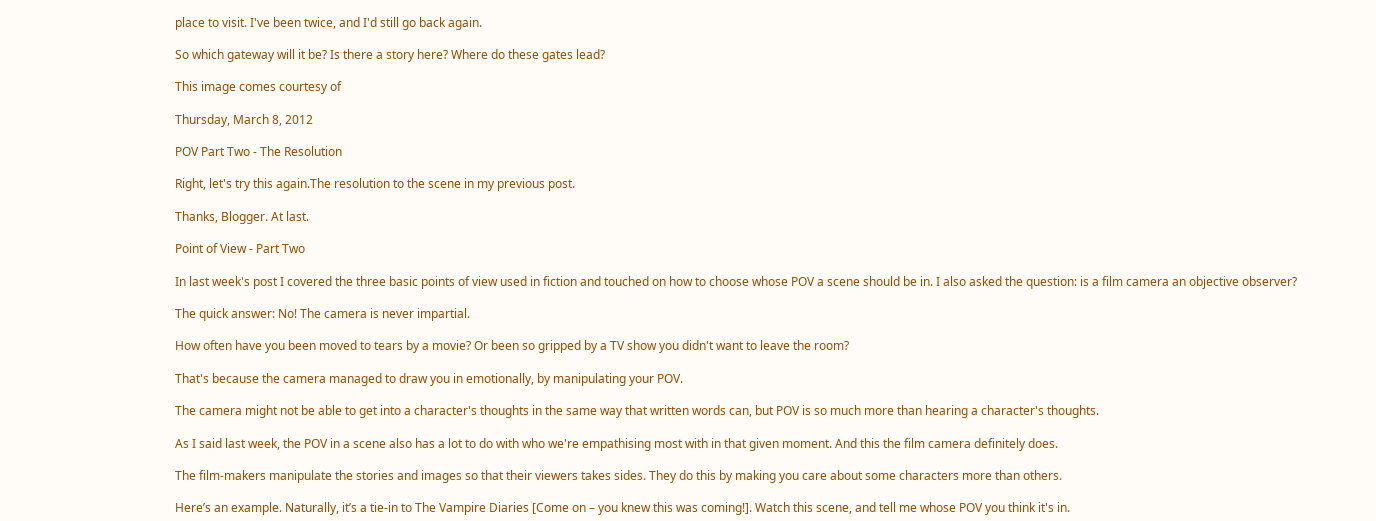place to visit. I've been twice, and I'd still go back again.

So which gateway will it be? Is there a story here? Where do these gates lead?

This image comes courtesy of

Thursday, March 8, 2012

POV Part Two - The Resolution

Right, let's try this again.The resolution to the scene in my previous post.

Thanks, Blogger. At last.

Point of View - Part Two

In last week's post I covered the three basic points of view used in fiction and touched on how to choose whose POV a scene should be in. I also asked the question: is a film camera an objective observer?

The quick answer: No! The camera is never impartial.

How often have you been moved to tears by a movie? Or been so gripped by a TV show you didn't want to leave the room?

That's because the camera managed to draw you in emotionally, by manipulating your POV.

The camera might not be able to get into a character's thoughts in the same way that written words can, but POV is so much more than hearing a character's thoughts.

As I said last week, the POV in a scene also has a lot to do with who we're empathising most with in that given moment. And this the film camera definitely does.

The film-makers manipulate the stories and images so that their viewers takes sides. They do this by making you care about some characters more than others.

Here’s an example. Naturally, it’s a tie-in to The Vampire Diaries [Come on – you knew this was coming!]. Watch this scene, and tell me whose POV you think it's in.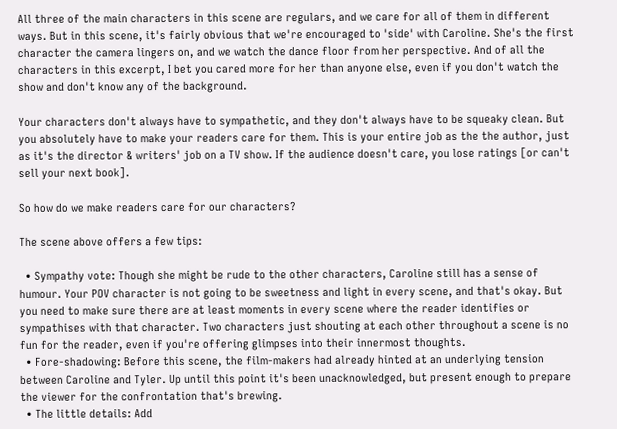All three of the main characters in this scene are regulars, and we care for all of them in different ways. But in this scene, it's fairly obvious that we're encouraged to 'side' with Caroline. She's the first character the camera lingers on, and we watch the dance floor from her perspective. And of all the characters in this excerpt, I bet you cared more for her than anyone else, even if you don't watch the show and don't know any of the background.

Your characters don't always have to sympathetic, and they don't always have to be squeaky clean. But you absolutely have to make your readers care for them. This is your entire job as the the author, just as it's the director & writers' job on a TV show. If the audience doesn't care, you lose ratings [or can't sell your next book].

So how do we make readers care for our characters?

The scene above offers a few tips:

  • Sympathy vote: Though she might be rude to the other characters, Caroline still has a sense of humour. Your POV character is not going to be sweetness and light in every scene, and that's okay. But you need to make sure there are at least moments in every scene where the reader identifies or sympathises with that character. Two characters just shouting at each other throughout a scene is no fun for the reader, even if you're offering glimpses into their innermost thoughts.
  • Fore-shadowing: Before this scene, the film-makers had already hinted at an underlying tension between Caroline and Tyler. Up until this point it's been unacknowledged, but present enough to prepare the viewer for the confrontation that's brewing.
  • The little details: Add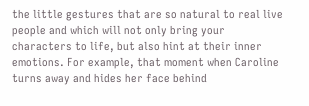the little gestures that are so natural to real live people and which will not only bring your characters to life, but also hint at their inner emotions. For example, that moment when Caroline turns away and hides her face behind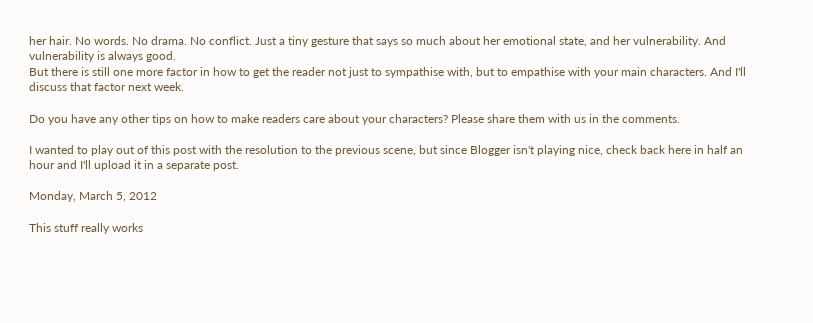her hair. No words. No drama. No conflict. Just a tiny gesture that says so much about her emotional state, and her vulnerability. And vulnerability is always good.
But there is still one more factor in how to get the reader not just to sympathise with, but to empathise with your main characters. And I'll discuss that factor next week.

Do you have any other tips on how to make readers care about your characters? Please share them with us in the comments.

I wanted to play out of this post with the resolution to the previous scene, but since Blogger isn't playing nice, check back here in half an hour and I'll upload it in a separate post.

Monday, March 5, 2012

This stuff really works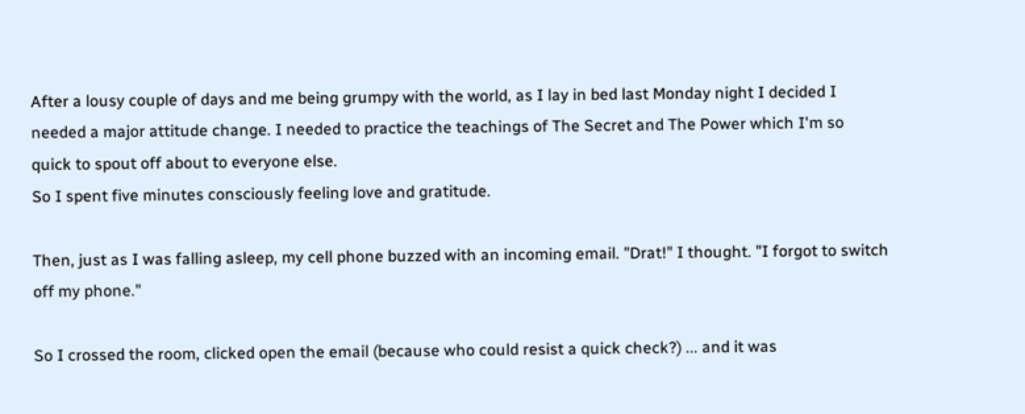After a lousy couple of days and me being grumpy with the world, as I lay in bed last Monday night I decided I needed a major attitude change. I needed to practice the teachings of The Secret and The Power which I'm so quick to spout off about to everyone else.
So I spent five minutes consciously feeling love and gratitude.

Then, just as I was falling asleep, my cell phone buzzed with an incoming email. "Drat!" I thought. "I forgot to switch off my phone."

So I crossed the room, clicked open the email (because who could resist a quick check?) ... and it was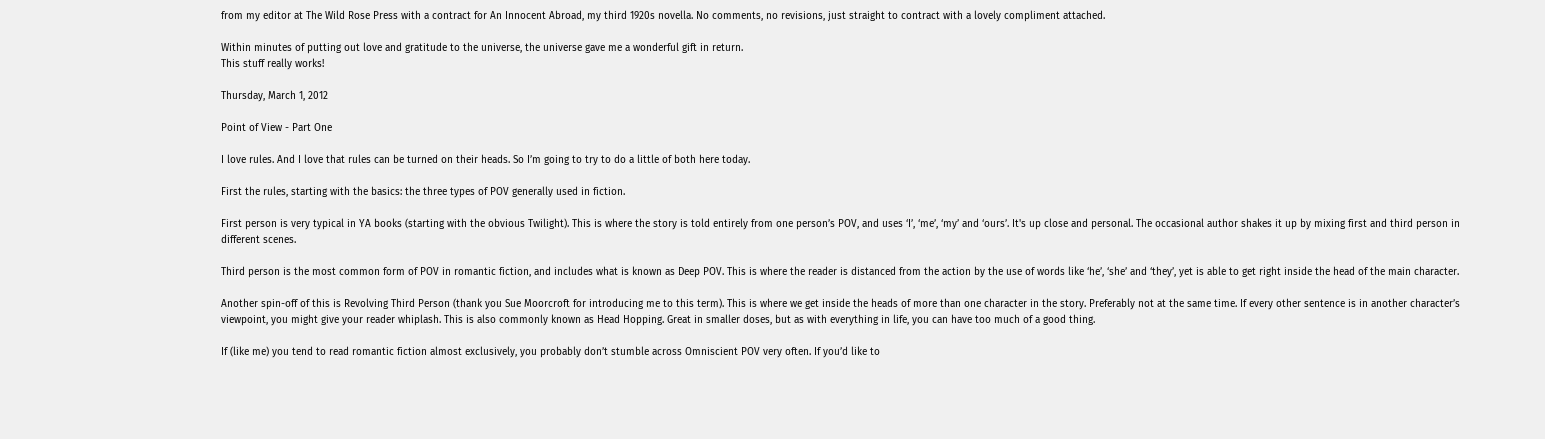from my editor at The Wild Rose Press with a contract for An Innocent Abroad, my third 1920s novella. No comments, no revisions, just straight to contract with a lovely compliment attached.

Within minutes of putting out love and gratitude to the universe, the universe gave me a wonderful gift in return.
This stuff really works!

Thursday, March 1, 2012

Point of View - Part One

I love rules. And I love that rules can be turned on their heads. So I’m going to try to do a little of both here today.

First the rules, starting with the basics: the three types of POV generally used in fiction.

First person is very typical in YA books (starting with the obvious Twilight). This is where the story is told entirely from one person’s POV, and uses ‘I’, ‘me’, ‘my’ and ‘ours’. It's up close and personal. The occasional author shakes it up by mixing first and third person in different scenes.

Third person is the most common form of POV in romantic fiction, and includes what is known as Deep POV. This is where the reader is distanced from the action by the use of words like ‘he’, ‘she’ and ‘they’, yet is able to get right inside the head of the main character.

Another spin-off of this is Revolving Third Person (thank you Sue Moorcroft for introducing me to this term). This is where we get inside the heads of more than one character in the story. Preferably not at the same time. If every other sentence is in another character’s viewpoint, you might give your reader whiplash. This is also commonly known as Head Hopping. Great in smaller doses, but as with everything in life, you can have too much of a good thing.

If (like me) you tend to read romantic fiction almost exclusively, you probably don’t stumble across Omniscient POV very often. If you’d like to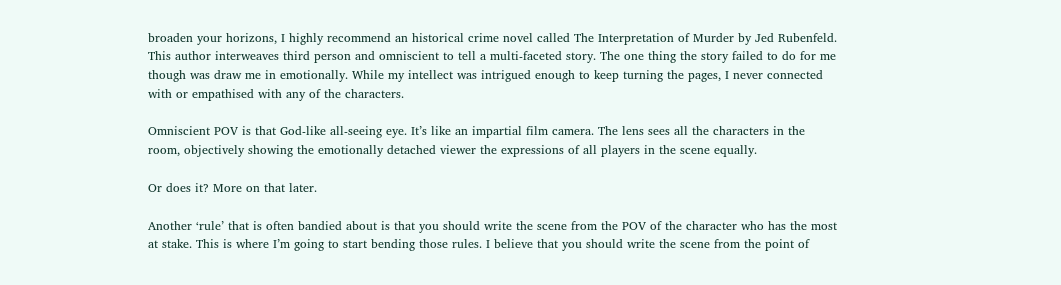broaden your horizons, I highly recommend an historical crime novel called The Interpretation of Murder by Jed Rubenfeld.
This author interweaves third person and omniscient to tell a multi-faceted story. The one thing the story failed to do for me though was draw me in emotionally. While my intellect was intrigued enough to keep turning the pages, I never connected with or empathised with any of the characters.

Omniscient POV is that God-like all-seeing eye. It’s like an impartial film camera. The lens sees all the characters in the room, objectively showing the emotionally detached viewer the expressions of all players in the scene equally.

Or does it? More on that later.

Another ‘rule’ that is often bandied about is that you should write the scene from the POV of the character who has the most at stake. This is where I’m going to start bending those rules. I believe that you should write the scene from the point of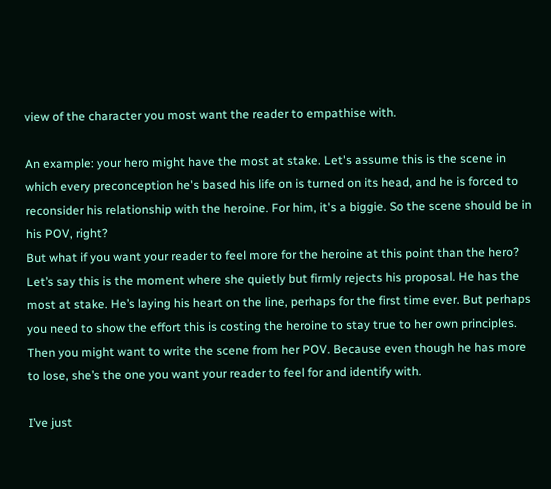view of the character you most want the reader to empathise with.

An example: your hero might have the most at stake. Let's assume this is the scene in which every preconception he's based his life on is turned on its head, and he is forced to reconsider his relationship with the heroine. For him, it's a biggie. So the scene should be in his POV, right?
But what if you want your reader to feel more for the heroine at this point than the hero? Let’s say this is the moment where she quietly but firmly rejects his proposal. He has the most at stake. He’s laying his heart on the line, perhaps for the first time ever. But perhaps you need to show the effort this is costing the heroine to stay true to her own principles. Then you might want to write the scene from her POV. Because even though he has more to lose, she’s the one you want your reader to feel for and identify with.

I’ve just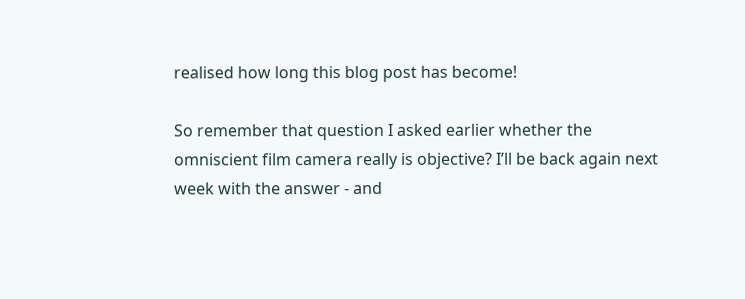realised how long this blog post has become!

So remember that question I asked earlier whether the omniscient film camera really is objective? I’ll be back again next week with the answer - and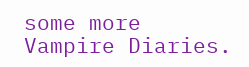some more Vampire Diaries.